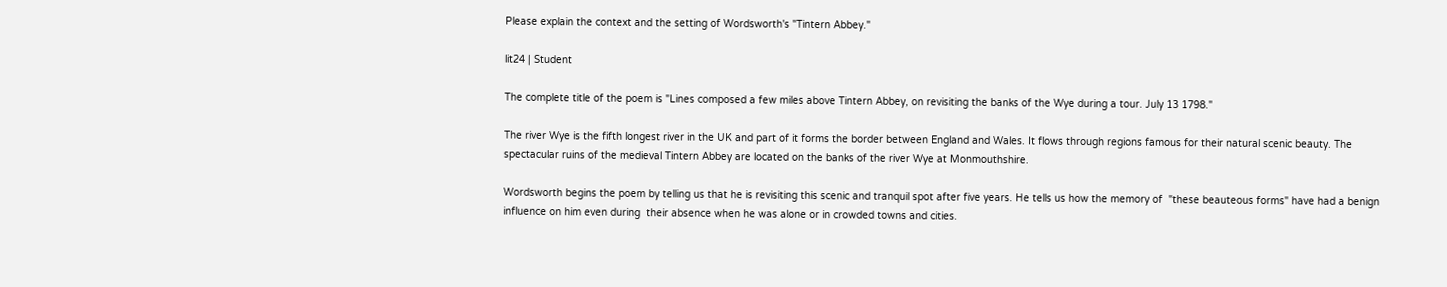Please explain the context and the setting of Wordsworth's "Tintern Abbey."

lit24 | Student

The complete title of the poem is "Lines composed a few miles above Tintern Abbey, on revisiting the banks of the Wye during a tour. July 13 1798."

The river Wye is the fifth longest river in the UK and part of it forms the border between England and Wales. It flows through regions famous for their natural scenic beauty. The spectacular ruins of the medieval Tintern Abbey are located on the banks of the river Wye at Monmouthshire.

Wordsworth begins the poem by telling us that he is revisiting this scenic and tranquil spot after five years. He tells us how the memory of  "these beauteous forms" have had a benign influence on him even during  their absence when he was alone or in crowded towns and cities.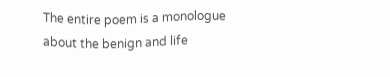The entire poem is a monologue about the benign and life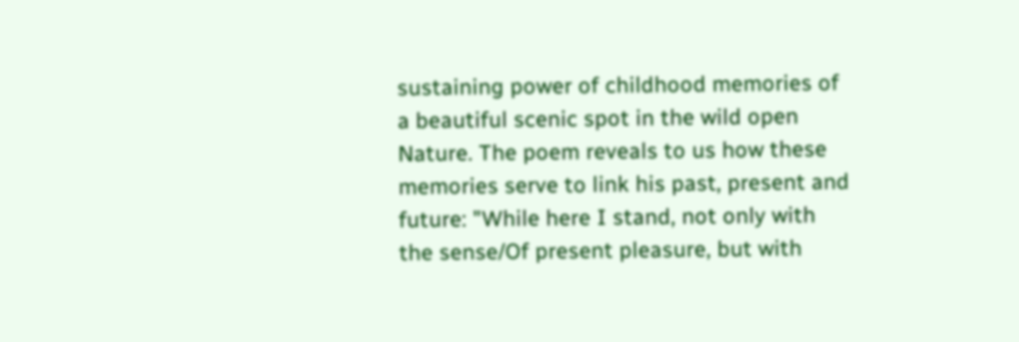sustaining power of childhood memories of a beautiful scenic spot in the wild open Nature. The poem reveals to us how these memories serve to link his past, present and future: "While here I stand, not only with the sense/Of present pleasure, but with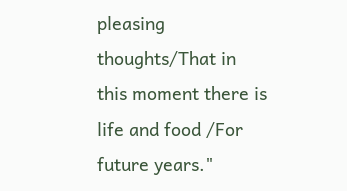pleasing thoughts/That in this moment there is life and food /For future years."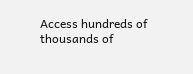Access hundreds of thousands of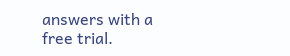answers with a free trial.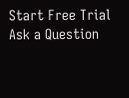Start Free Trial
Ask a Question